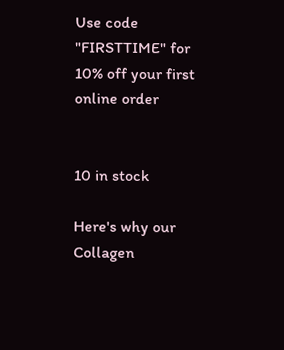Use code "FIRSTTIME" for 10% off your first online order


10 in stock

Here's why our Collagen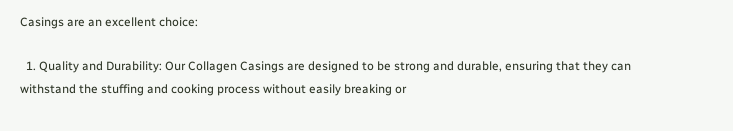Casings are an excellent choice:

  1. Quality and Durability: Our Collagen Casings are designed to be strong and durable, ensuring that they can withstand the stuffing and cooking process without easily breaking or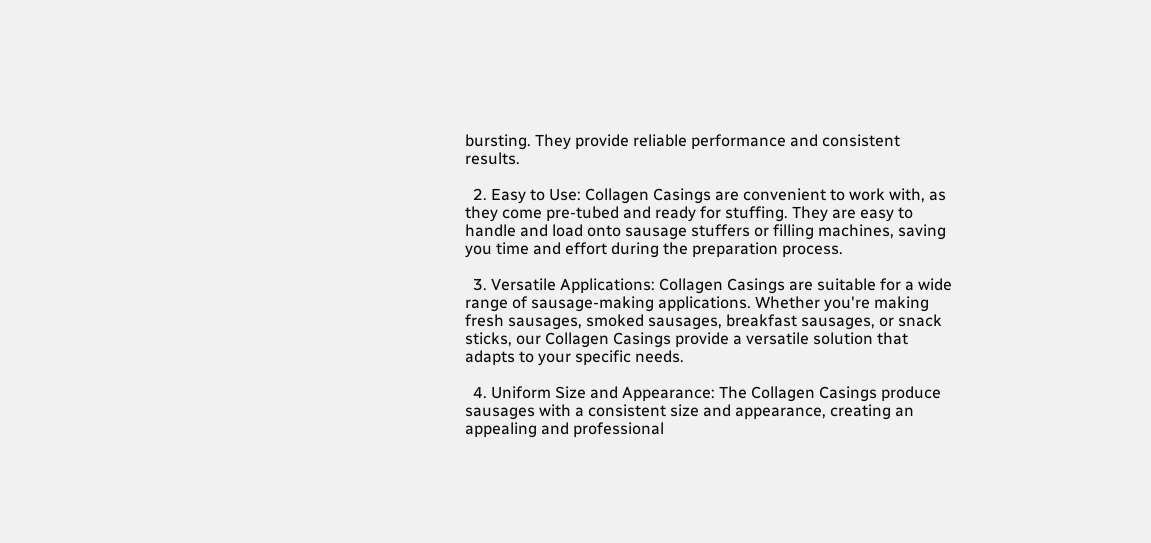bursting. They provide reliable performance and consistent results.

  2. Easy to Use: Collagen Casings are convenient to work with, as they come pre-tubed and ready for stuffing. They are easy to handle and load onto sausage stuffers or filling machines, saving you time and effort during the preparation process.

  3. Versatile Applications: Collagen Casings are suitable for a wide range of sausage-making applications. Whether you're making fresh sausages, smoked sausages, breakfast sausages, or snack sticks, our Collagen Casings provide a versatile solution that adapts to your specific needs.

  4. Uniform Size and Appearance: The Collagen Casings produce sausages with a consistent size and appearance, creating an appealing and professional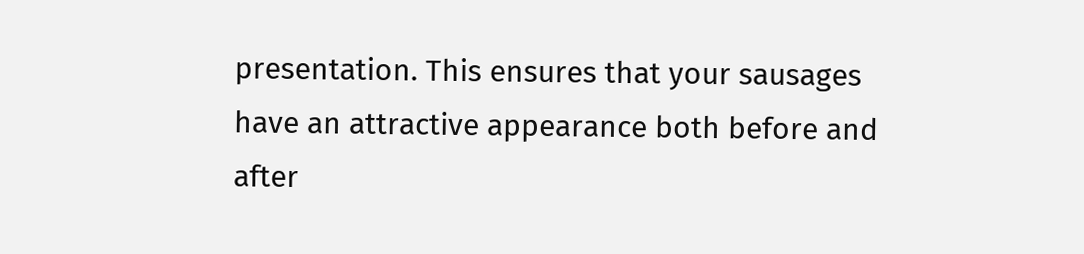presentation. This ensures that your sausages have an attractive appearance both before and after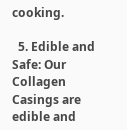cooking.

  5. Edible and Safe: Our Collagen Casings are edible and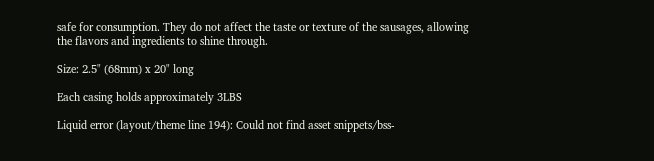safe for consumption. They do not affect the taste or texture of the sausages, allowing the flavors and ingredients to shine through.

Size: 2.5" (68mm) x 20" long

Each casing holds approximately 3LBS

Liquid error (layout/theme line 194): Could not find asset snippets/bss-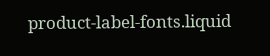product-label-fonts.liquid